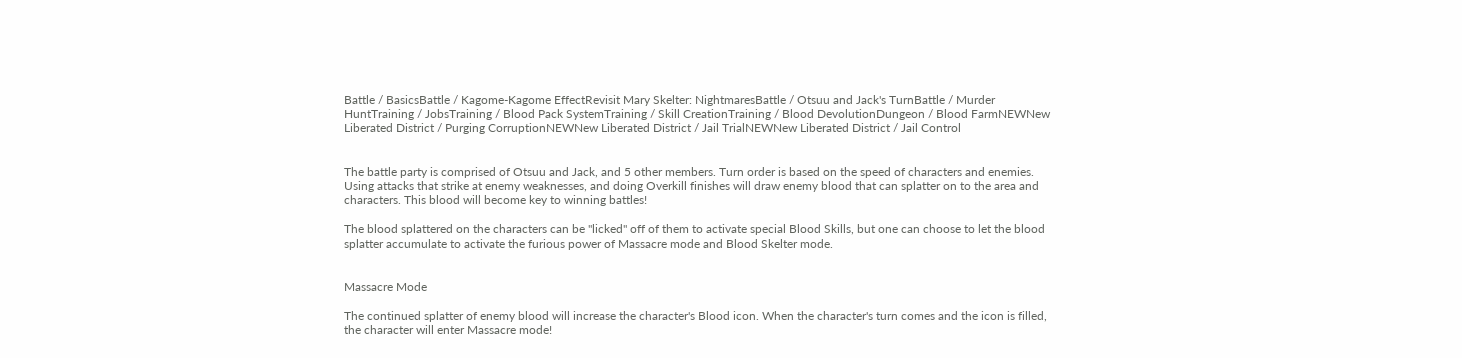Battle / BasicsBattle / Kagome-Kagome EffectRevisit Mary Skelter: NightmaresBattle / Otsuu and Jack's TurnBattle / Murder HuntTraining / JobsTraining / Blood Pack SystemTraining / Skill CreationTraining / Blood DevolutionDungeon / Blood FarmNEWNew Liberated District / Purging CorruptionNEWNew Liberated District / Jail TrialNEWNew Liberated District / Jail Control


The battle party is comprised of Otsuu and Jack, and 5 other members. Turn order is based on the speed of characters and enemies. Using attacks that strike at enemy weaknesses, and doing Overkill finishes will draw enemy blood that can splatter on to the area and characters. This blood will become key to winning battles!

The blood splattered on the characters can be "licked" off of them to activate special Blood Skills, but one can choose to let the blood splatter accumulate to activate the furious power of Massacre mode and Blood Skelter mode.


Massacre Mode

The continued splatter of enemy blood will increase the character's Blood icon. When the character's turn comes and the icon is filled, the character will enter Massacre mode!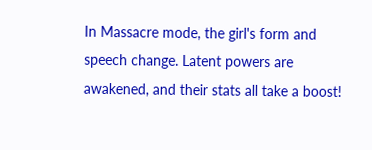In Massacre mode, the girl's form and speech change. Latent powers are awakened, and their stats all take a boost!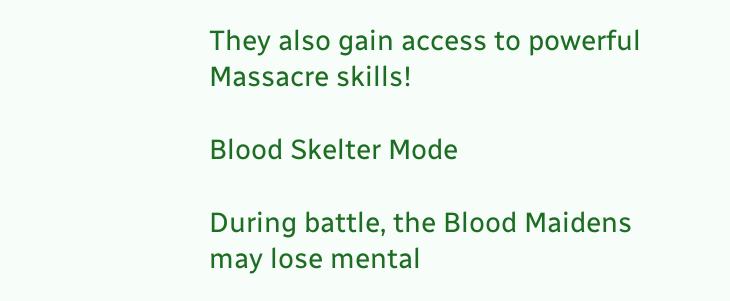They also gain access to powerful Massacre skills!

Blood Skelter Mode

During battle, the Blood Maidens may lose mental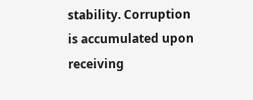stability. Corruption is accumulated upon receiving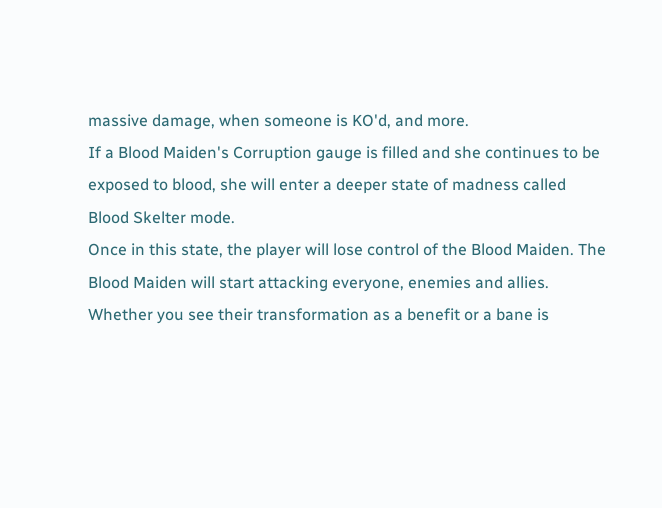massive damage, when someone is KO'd, and more.
If a Blood Maiden's Corruption gauge is filled and she continues to be exposed to blood, she will enter a deeper state of madness called Blood Skelter mode.
Once in this state, the player will lose control of the Blood Maiden. The Blood Maiden will start attacking everyone, enemies and allies. Whether you see their transformation as a benefit or a bane is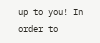up to you! In order to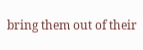bring them out of their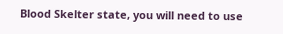Blood Skelter state, you will need to use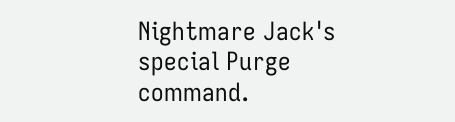Nightmare Jack's special Purge command.